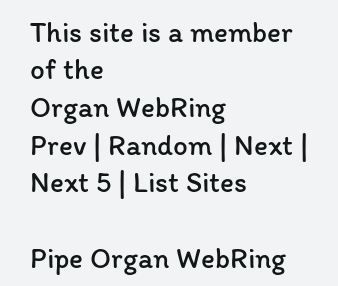This site is a member of the
Organ WebRing
Prev | Random | Next | Next 5 | List Sites

Pipe Organ WebRing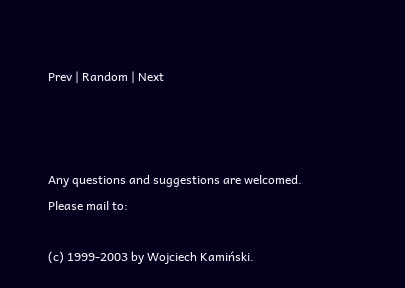Prev | Random | Next



Any questions and suggestions are welcomed.
Please mail to:

(c) 1999-2003 by Wojciech Kamiński.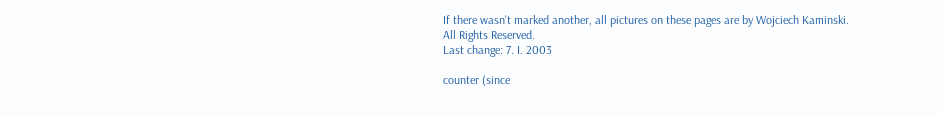If there wasn't marked another, all pictures on these pages are by Wojciech Kaminski.
All Rights Reserved.
Last change: 7. I. 2003

counter (since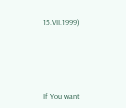15.VII.1999)





If You want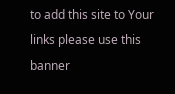to add this site to Your links please use this banner